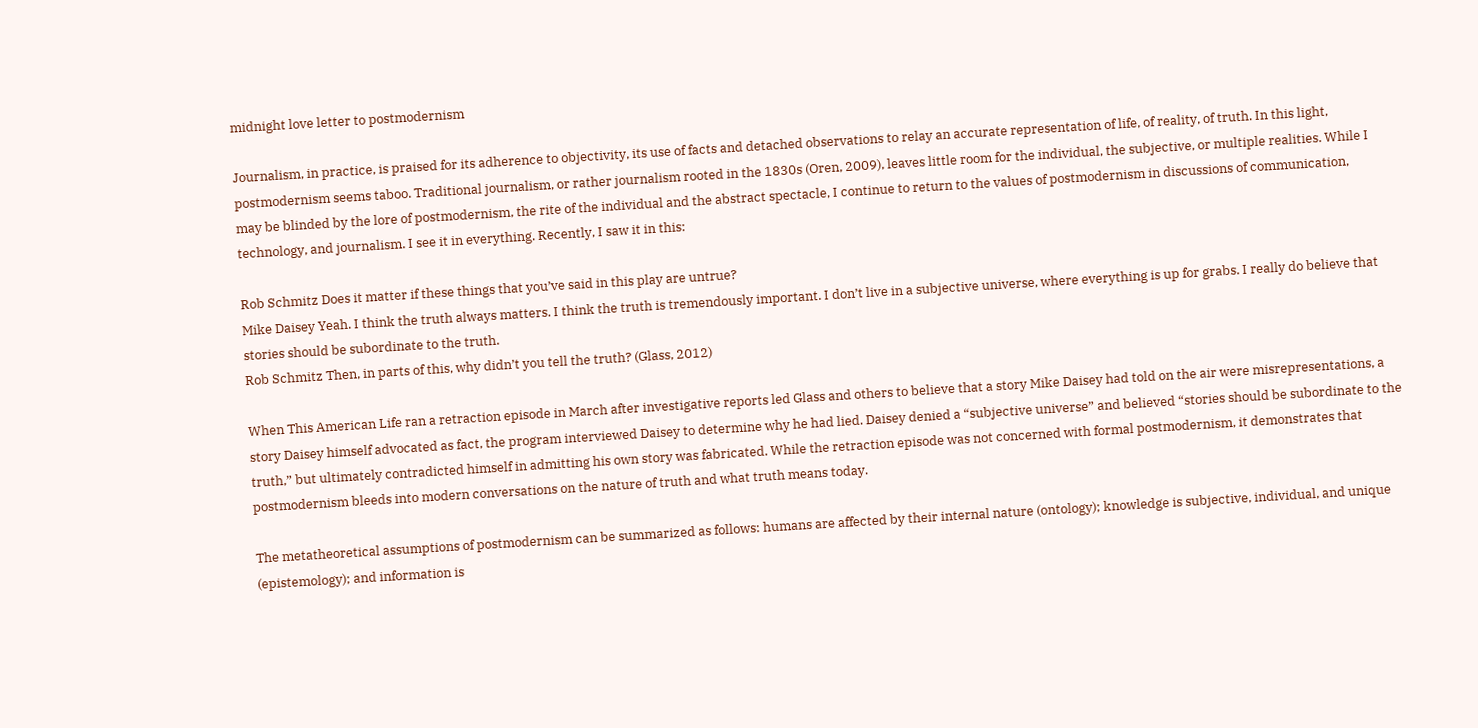midnight love letter to postmodernism

Journalism, in practice, is praised for its adherence to objectivity, its use of facts and detached observations to relay an accurate representation of life, of reality, of truth. In this light, postmodernism seems taboo. Traditional journalism, or rather journalism rooted in the 1830s (Oren, 2009), leaves little room for the individual, the subjective, or multiple realities. While I may be blinded by the lore of postmodernism, the rite of the individual and the abstract spectacle, I continue to return to the values of postmodernism in discussions of communication, technology, and journalism. I see it in everything. Recently, I saw it in this:

Rob Schmitz Does it matter if these things that you’ve said in this play are untrue?
Mike Daisey Yeah. I think the truth always matters. I think the truth is tremendously important. I don’t live in a subjective universe, where everything is up for grabs. I really do believe that stories should be subordinate to the truth.
Rob Schmitz Then, in parts of this, why didn’t you tell the truth? (Glass, 2012)

When This American Life ran a retraction episode in March after investigative reports led Glass and others to believe that a story Mike Daisey had told on the air were misrepresentations, a story Daisey himself advocated as fact, the program interviewed Daisey to determine why he had lied. Daisey denied a “subjective universe” and believed “stories should be subordinate to the truth,” but ultimately contradicted himself in admitting his own story was fabricated. While the retraction episode was not concerned with formal postmodernism, it demonstrates that postmodernism bleeds into modern conversations on the nature of truth and what truth means today.

The metatheoretical assumptions of postmodernism can be summarized as follows: humans are affected by their internal nature (ontology); knowledge is subjective, individual, and unique (epistemology); and information is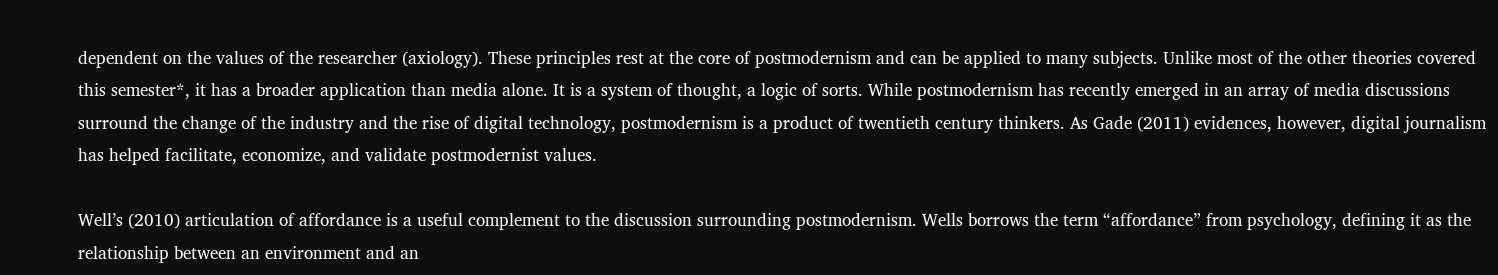dependent on the values of the researcher (axiology). These principles rest at the core of postmodernism and can be applied to many subjects. Unlike most of the other theories covered this semester*, it has a broader application than media alone. It is a system of thought, a logic of sorts. While postmodernism has recently emerged in an array of media discussions surround the change of the industry and the rise of digital technology, postmodernism is a product of twentieth century thinkers. As Gade (2011) evidences, however, digital journalism has helped facilitate, economize, and validate postmodernist values.

Well’s (2010) articulation of affordance is a useful complement to the discussion surrounding postmodernism. Wells borrows the term “affordance” from psychology, defining it as the relationship between an environment and an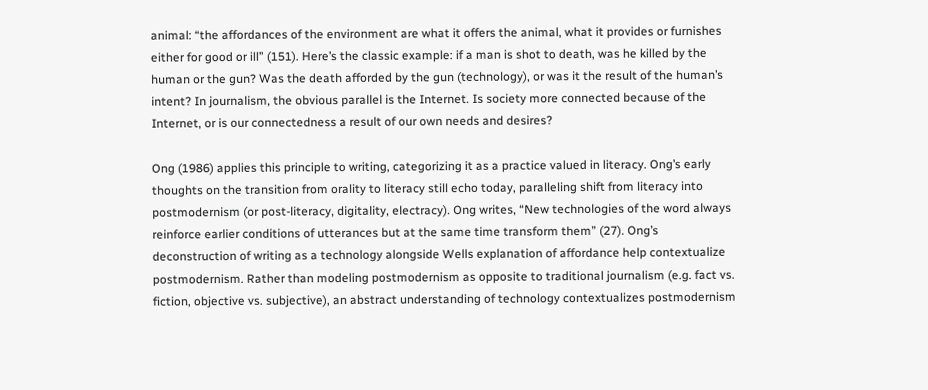animal: “the affordances of the environment are what it offers the animal, what it provides or furnishes either for good or ill” (151). Here’s the classic example: if a man is shot to death, was he killed by the human or the gun? Was the death afforded by the gun (technology), or was it the result of the human’s intent? In journalism, the obvious parallel is the Internet. Is society more connected because of the Internet, or is our connectedness a result of our own needs and desires?

Ong (1986) applies this principle to writing, categorizing it as a practice valued in literacy. Ong’s early thoughts on the transition from orality to literacy still echo today, paralleling shift from literacy into postmodernism (or post-literacy, digitality, electracy). Ong writes, “New technologies of the word always reinforce earlier conditions of utterances but at the same time transform them” (27). Ong’s deconstruction of writing as a technology alongside Wells explanation of affordance help contextualize postmodernism. Rather than modeling postmodernism as opposite to traditional journalism (e.g. fact vs. fiction, objective vs. subjective), an abstract understanding of technology contextualizes postmodernism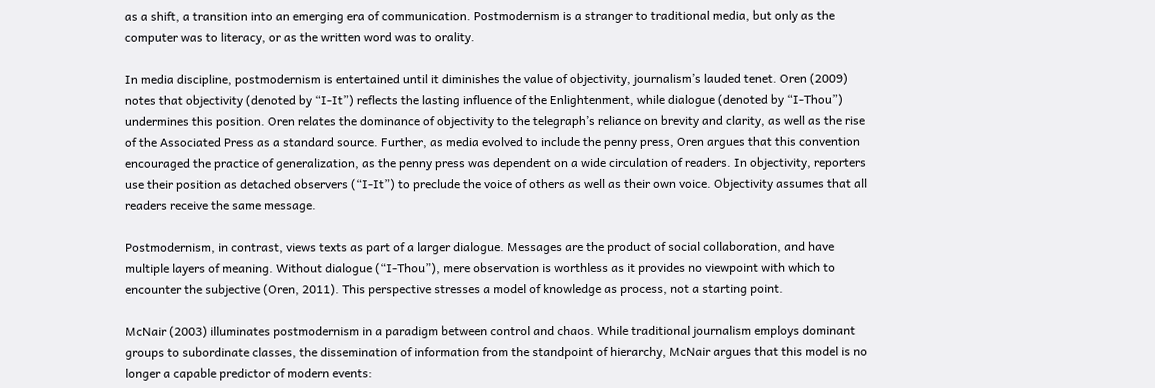as a shift, a transition into an emerging era of communication. Postmodernism is a stranger to traditional media, but only as the computer was to literacy, or as the written word was to orality.

In media discipline, postmodernism is entertained until it diminishes the value of objectivity, journalism’s lauded tenet. Oren (2009) notes that objectivity (denoted by “I-It”) reflects the lasting influence of the Enlightenment, while dialogue (denoted by “I-Thou”) undermines this position. Oren relates the dominance of objectivity to the telegraph’s reliance on brevity and clarity, as well as the rise of the Associated Press as a standard source. Further, as media evolved to include the penny press, Oren argues that this convention encouraged the practice of generalization, as the penny press was dependent on a wide circulation of readers. In objectivity, reporters use their position as detached observers (“I-It”) to preclude the voice of others as well as their own voice. Objectivity assumes that all readers receive the same message.

Postmodernism, in contrast, views texts as part of a larger dialogue. Messages are the product of social collaboration, and have multiple layers of meaning. Without dialogue (“I-Thou”), mere observation is worthless as it provides no viewpoint with which to encounter the subjective (Oren, 2011). This perspective stresses a model of knowledge as process, not a starting point.

McNair (2003) illuminates postmodernism in a paradigm between control and chaos. While traditional journalism employs dominant groups to subordinate classes, the dissemination of information from the standpoint of hierarchy, McNair argues that this model is no longer a capable predictor of modern events: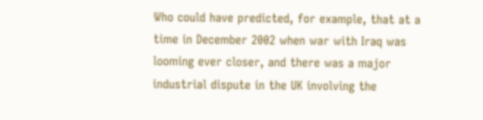Who could have predicted, for example, that at a time in December 2002 when war with Iraq was looming ever closer, and there was a major industrial dispute in the UK involving the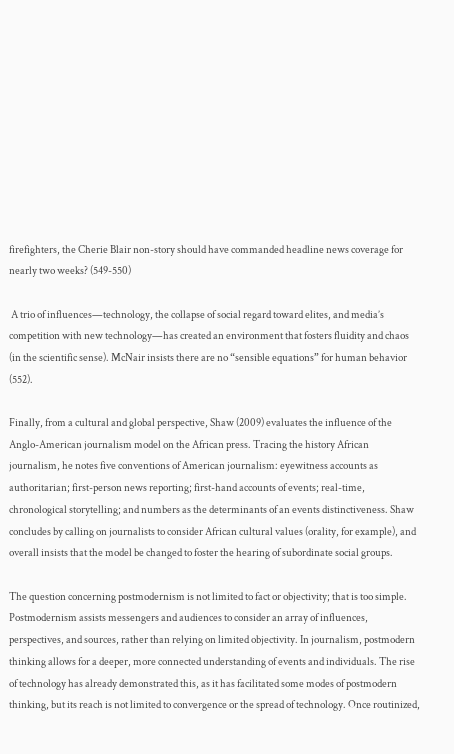firefighters, the Cherie Blair non-story should have commanded headline news coverage for nearly two weeks? (549-550)

 A trio of influences—technology, the collapse of social regard toward elites, and media’s competition with new technology—has created an environment that fosters fluidity and chaos (in the scientific sense). McNair insists there are no “sensible equations” for human behavior (552).

Finally, from a cultural and global perspective, Shaw (2009) evaluates the influence of the Anglo-American journalism model on the African press. Tracing the history African journalism, he notes five conventions of American journalism: eyewitness accounts as authoritarian; first-person news reporting; first-hand accounts of events; real-time, chronological storytelling; and numbers as the determinants of an events distinctiveness. Shaw concludes by calling on journalists to consider African cultural values (orality, for example), and overall insists that the model be changed to foster the hearing of subordinate social groups.

The question concerning postmodernism is not limited to fact or objectivity; that is too simple. Postmodernism assists messengers and audiences to consider an array of influences, perspectives, and sources, rather than relying on limited objectivity. In journalism, postmodern thinking allows for a deeper, more connected understanding of events and individuals. The rise of technology has already demonstrated this, as it has facilitated some modes of postmodern thinking, but its reach is not limited to convergence or the spread of technology. Once routinized,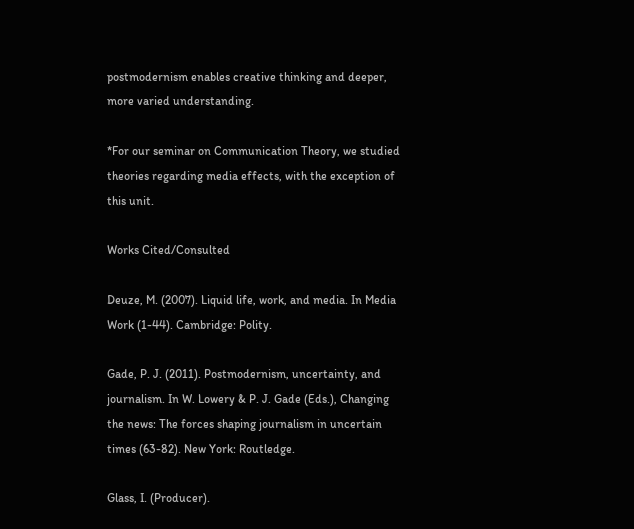postmodernism enables creative thinking and deeper, more varied understanding.

*For our seminar on Communication Theory, we studied theories regarding media effects, with the exception of this unit.

Works Cited/Consulted

Deuze, M. (2007). Liquid life, work, and media. In Media Work (1-44). Cambridge: Polity.

Gade, P. J. (2011). Postmodernism, uncertainty, and journalism. In W. Lowery & P. J. Gade (Eds.), Changing the news: The forces shaping journalism in uncertain times (63-82). New York: Routledge.

Glass, I. (Producer).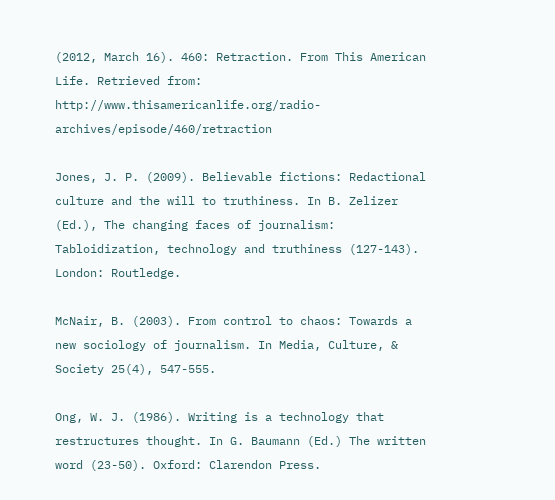(2012, March 16). 460: Retraction. From This American Life. Retrieved from: http://www.thisamericanlife.org/radio-archives/episode/460/retraction

Jones, J. P. (2009). Believable fictions: Redactional culture and the will to truthiness. In B. Zelizer (Ed.), The changing faces of journalism: Tabloidization, technology and truthiness (127-143). London: Routledge.

McNair, B. (2003). From control to chaos: Towards a new sociology of journalism. In Media, Culture, & Society 25(4), 547-555.

Ong, W. J. (1986). Writing is a technology that restructures thought. In G. Baumann (Ed.) The written word (23-50). Oxford: Clarendon Press.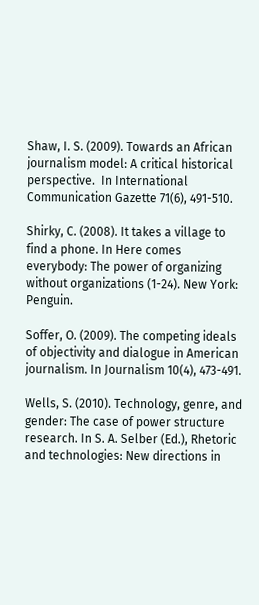Shaw, I. S. (2009). Towards an African journalism model: A critical historical perspective.  In International Communication Gazette 71(6), 491-510.

Shirky, C. (2008). It takes a village to find a phone. In Here comes everybody: The power of organizing without organizations (1-24). New York: Penguin.

Soffer, O. (2009). The competing ideals of objectivity and dialogue in American journalism. In Journalism 10(4), 473-491.

Wells, S. (2010). Technology, genre, and gender: The case of power structure research. In S. A. Selber (Ed.), Rhetoric and technologies: New directions in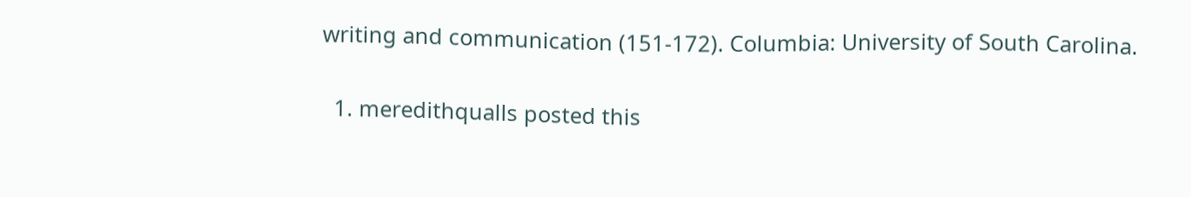writing and communication (151-172). Columbia: University of South Carolina.

  1. meredithqualls posted this